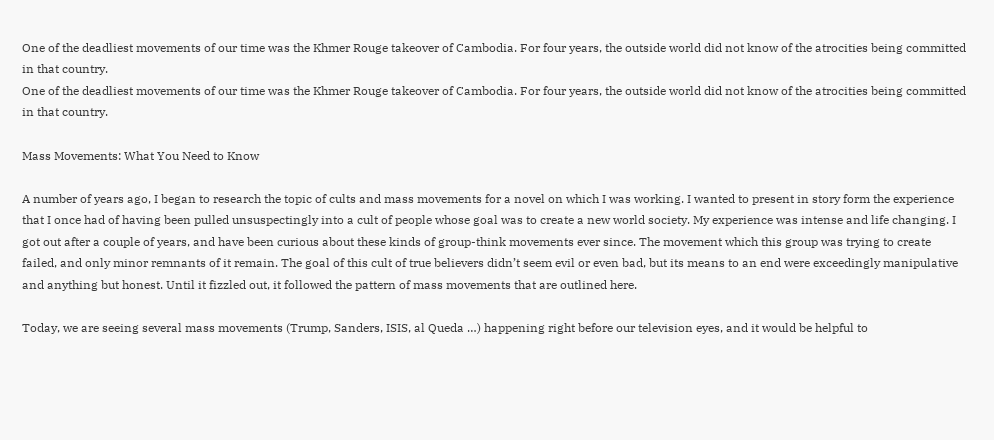One of the deadliest movements of our time was the Khmer Rouge takeover of Cambodia. For four years, the outside world did not know of the atrocities being committed in that country.
One of the deadliest movements of our time was the Khmer Rouge takeover of Cambodia. For four years, the outside world did not know of the atrocities being committed in that country.

Mass Movements: What You Need to Know

A number of years ago, I began to research the topic of cults and mass movements for a novel on which I was working. I wanted to present in story form the experience that I once had of having been pulled unsuspectingly into a cult of people whose goal was to create a new world society. My experience was intense and life changing. I got out after a couple of years, and have been curious about these kinds of group-think movements ever since. The movement which this group was trying to create failed, and only minor remnants of it remain. The goal of this cult of true believers didn’t seem evil or even bad, but its means to an end were exceedingly manipulative and anything but honest. Until it fizzled out, it followed the pattern of mass movements that are outlined here.

Today, we are seeing several mass movements (Trump, Sanders, ISIS, al Queda …) happening right before our television eyes, and it would be helpful to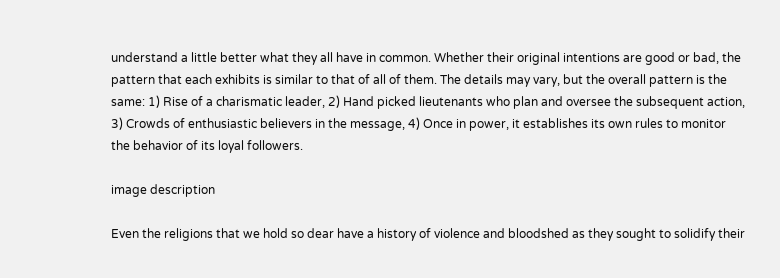understand a little better what they all have in common. Whether their original intentions are good or bad, the pattern that each exhibits is similar to that of all of them. The details may vary, but the overall pattern is the same: 1) Rise of a charismatic leader, 2) Hand picked lieutenants who plan and oversee the subsequent action, 3) Crowds of enthusiastic believers in the message, 4) Once in power, it establishes its own rules to monitor the behavior of its loyal followers.

image description

Even the religions that we hold so dear have a history of violence and bloodshed as they sought to solidify their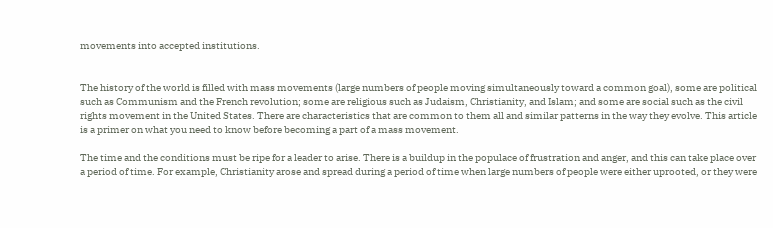movements into accepted institutions.


The history of the world is filled with mass movements (large numbers of people moving simultaneously toward a common goal), some are political such as Communism and the French revolution; some are religious such as Judaism, Christianity, and Islam; and some are social such as the civil rights movement in the United States. There are characteristics that are common to them all and similar patterns in the way they evolve. This article is a primer on what you need to know before becoming a part of a mass movement.

The time and the conditions must be ripe for a leader to arise. There is a buildup in the populace of frustration and anger, and this can take place over a period of time. For example, Christianity arose and spread during a period of time when large numbers of people were either uprooted, or they were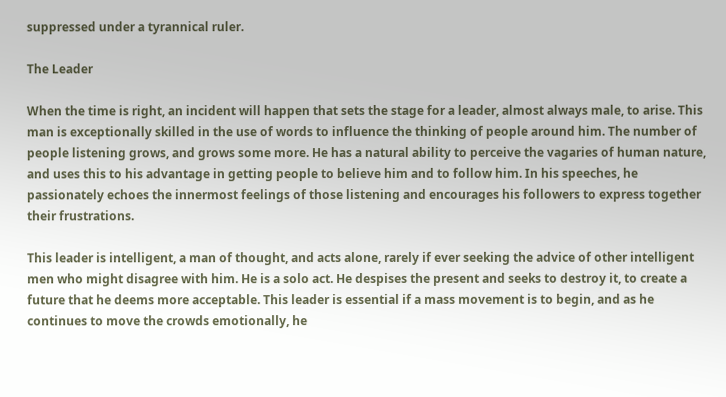suppressed under a tyrannical ruler.

The Leader

When the time is right, an incident will happen that sets the stage for a leader, almost always male, to arise. This man is exceptionally skilled in the use of words to influence the thinking of people around him. The number of people listening grows, and grows some more. He has a natural ability to perceive the vagaries of human nature, and uses this to his advantage in getting people to believe him and to follow him. In his speeches, he passionately echoes the innermost feelings of those listening and encourages his followers to express together their frustrations.

This leader is intelligent, a man of thought, and acts alone, rarely if ever seeking the advice of other intelligent men who might disagree with him. He is a solo act. He despises the present and seeks to destroy it, to create a future that he deems more acceptable. This leader is essential if a mass movement is to begin, and as he continues to move the crowds emotionally, he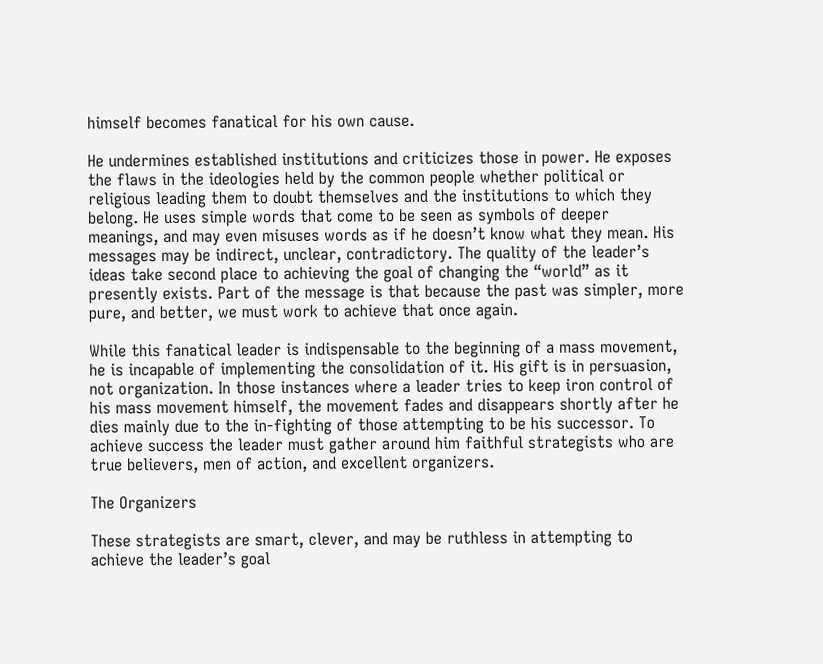himself becomes fanatical for his own cause.

He undermines established institutions and criticizes those in power. He exposes the flaws in the ideologies held by the common people whether political or religious leading them to doubt themselves and the institutions to which they belong. He uses simple words that come to be seen as symbols of deeper meanings, and may even misuses words as if he doesn’t know what they mean. His messages may be indirect, unclear, contradictory. The quality of the leader’s ideas take second place to achieving the goal of changing the “world” as it presently exists. Part of the message is that because the past was simpler, more pure, and better, we must work to achieve that once again.

While this fanatical leader is indispensable to the beginning of a mass movement, he is incapable of implementing the consolidation of it. His gift is in persuasion, not organization. In those instances where a leader tries to keep iron control of his mass movement himself, the movement fades and disappears shortly after he dies mainly due to the in-fighting of those attempting to be his successor. To achieve success the leader must gather around him faithful strategists who are true believers, men of action, and excellent organizers.

The Organizers

These strategists are smart, clever, and may be ruthless in attempting to achieve the leader’s goal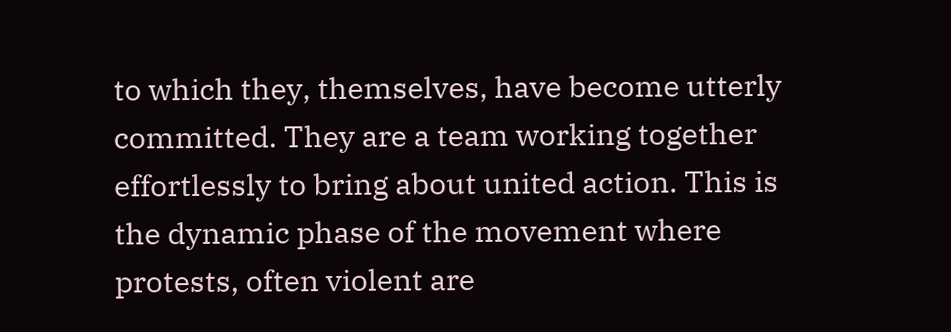to which they, themselves, have become utterly committed. They are a team working together effortlessly to bring about united action. This is the dynamic phase of the movement where protests, often violent are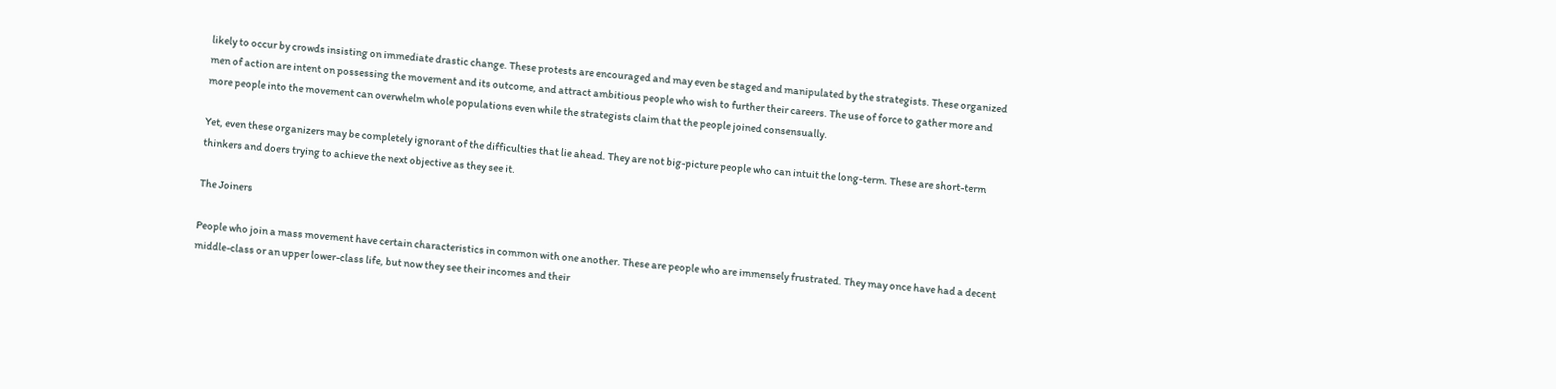likely to occur by crowds insisting on immediate drastic change. These protests are encouraged and may even be staged and manipulated by the strategists. These organized men of action are intent on possessing the movement and its outcome, and attract ambitious people who wish to further their careers. The use of force to gather more and more people into the movement can overwhelm whole populations even while the strategists claim that the people joined consensually.

Yet, even these organizers may be completely ignorant of the difficulties that lie ahead. They are not big-picture people who can intuit the long-term. These are short-term thinkers and doers trying to achieve the next objective as they see it.

The Joiners

People who join a mass movement have certain characteristics in common with one another. These are people who are immensely frustrated. They may once have had a decent middle-class or an upper lower-class life, but now they see their incomes and their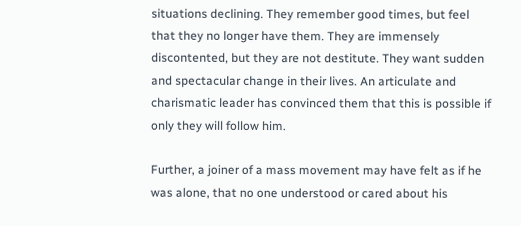situations declining. They remember good times, but feel that they no longer have them. They are immensely discontented, but they are not destitute. They want sudden and spectacular change in their lives. An articulate and charismatic leader has convinced them that this is possible if only they will follow him.

Further, a joiner of a mass movement may have felt as if he was alone, that no one understood or cared about his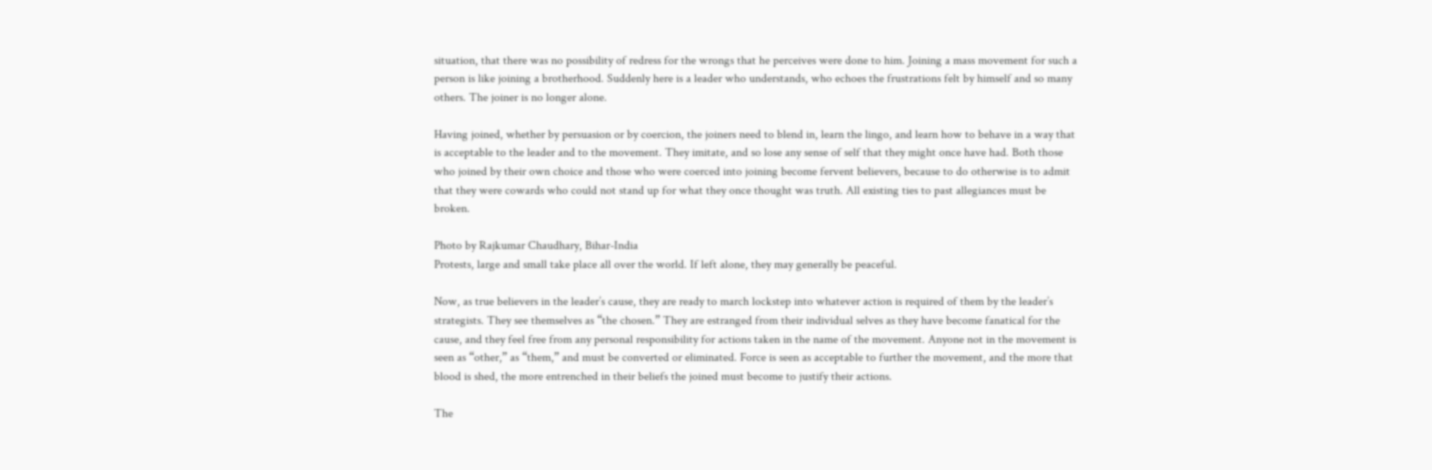situation, that there was no possibility of redress for the wrongs that he perceives were done to him. Joining a mass movement for such a person is like joining a brotherhood. Suddenly here is a leader who understands, who echoes the frustrations felt by himself and so many others. The joiner is no longer alone.

Having joined, whether by persuasion or by coercion, the joiners need to blend in, learn the lingo, and learn how to behave in a way that is acceptable to the leader and to the movement. They imitate, and so lose any sense of self that they might once have had. Both those who joined by their own choice and those who were coerced into joining become fervent believers, because to do otherwise is to admit that they were cowards who could not stand up for what they once thought was truth. All existing ties to past allegiances must be broken.

Photo by Rajkumar Chaudhary, Bihar-India
Protests, large and small take place all over the world. If left alone, they may generally be peaceful.

Now, as true believers in the leader’s cause, they are ready to march lockstep into whatever action is required of them by the leader’s strategists. They see themselves as “the chosen.” They are estranged from their individual selves as they have become fanatical for the cause, and they feel free from any personal responsibility for actions taken in the name of the movement. Anyone not in the movement is seen as “other,” as “them,” and must be converted or eliminated. Force is seen as acceptable to further the movement, and the more that blood is shed, the more entrenched in their beliefs the joined must become to justify their actions.

The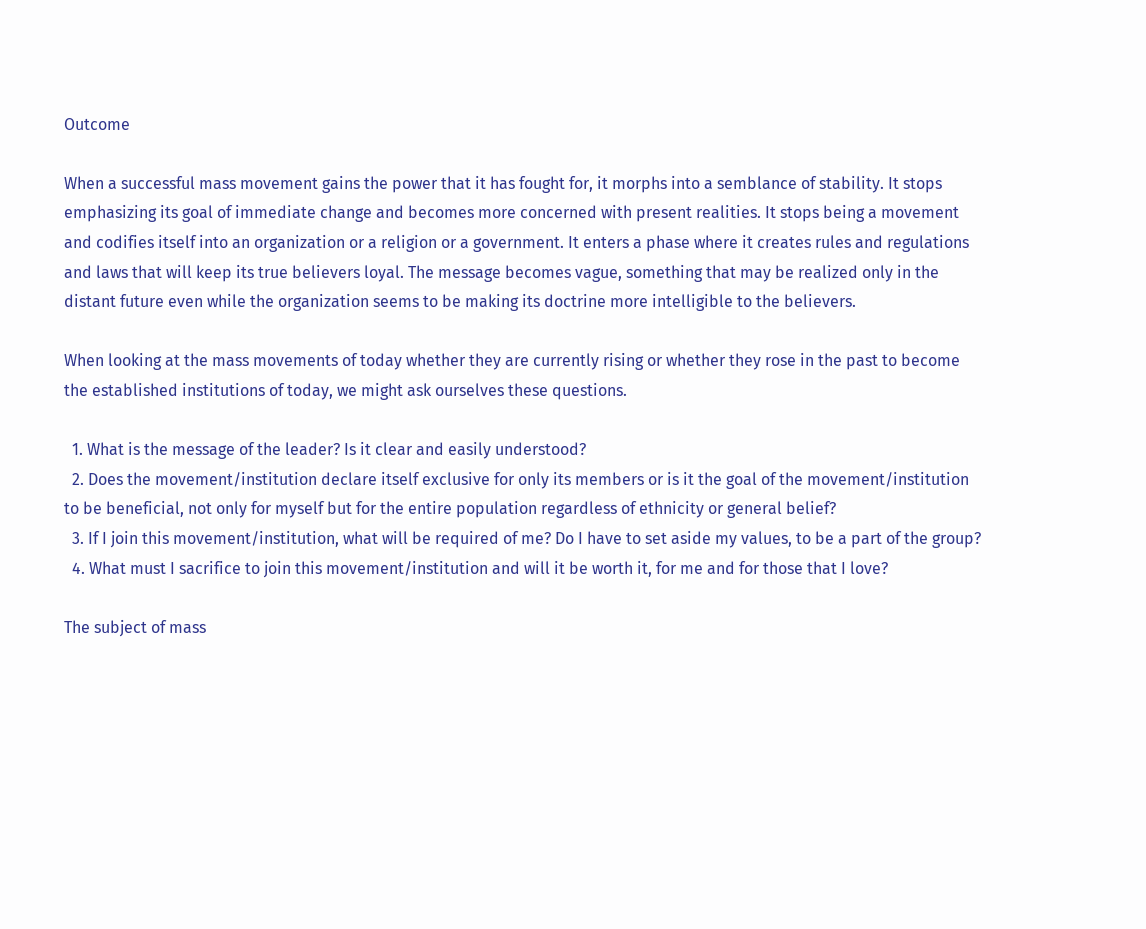Outcome

When a successful mass movement gains the power that it has fought for, it morphs into a semblance of stability. It stops emphasizing its goal of immediate change and becomes more concerned with present realities. It stops being a movement and codifies itself into an organization or a religion or a government. It enters a phase where it creates rules and regulations and laws that will keep its true believers loyal. The message becomes vague, something that may be realized only in the distant future even while the organization seems to be making its doctrine more intelligible to the believers.

When looking at the mass movements of today whether they are currently rising or whether they rose in the past to become the established institutions of today, we might ask ourselves these questions.

  1. What is the message of the leader? Is it clear and easily understood?
  2. Does the movement/institution declare itself exclusive for only its members or is it the goal of the movement/institution to be beneficial, not only for myself but for the entire population regardless of ethnicity or general belief?
  3. If I join this movement/institution, what will be required of me? Do I have to set aside my values, to be a part of the group?
  4. What must I sacrifice to join this movement/institution and will it be worth it, for me and for those that I love?

The subject of mass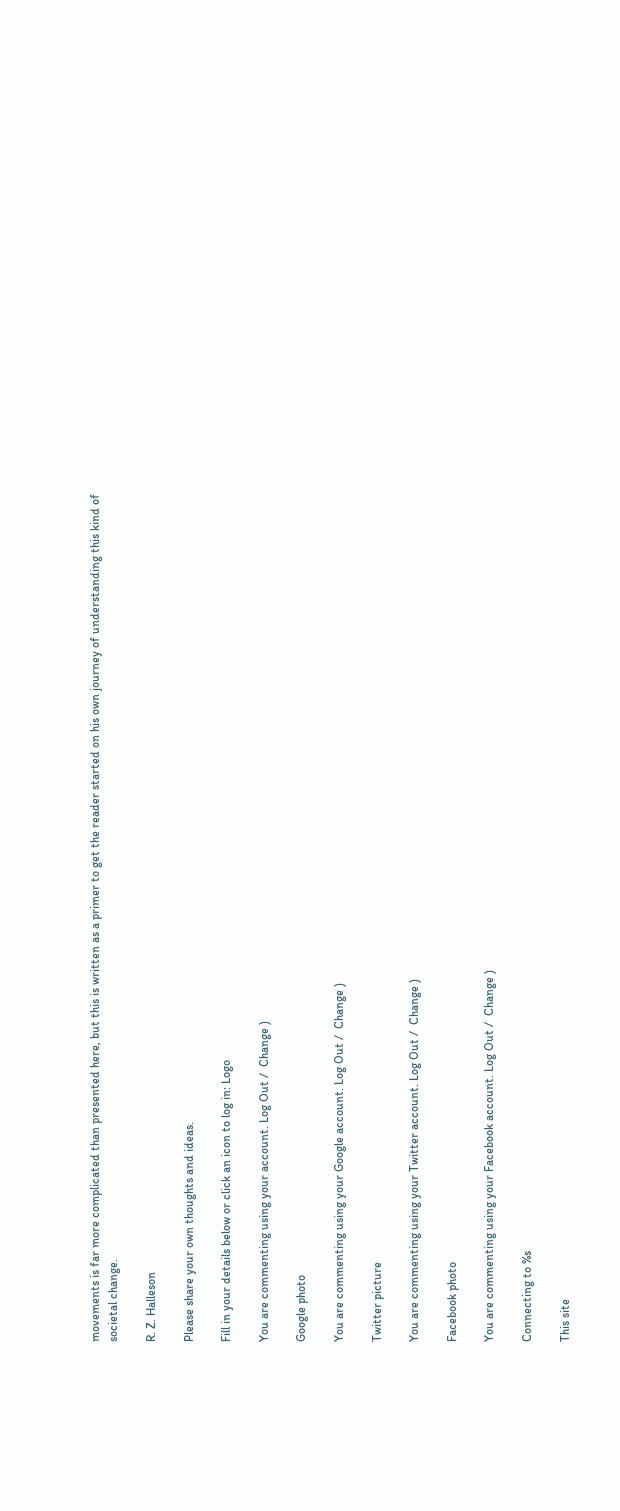movements is far more complicated than presented here, but this is written as a primer to get the reader started on his own journey of understanding this kind of societal change.

R. Z. Halleson

Please share your own thoughts and ideas.

Fill in your details below or click an icon to log in: Logo

You are commenting using your account. Log Out /  Change )

Google photo

You are commenting using your Google account. Log Out /  Change )

Twitter picture

You are commenting using your Twitter account. Log Out /  Change )

Facebook photo

You are commenting using your Facebook account. Log Out /  Change )

Connecting to %s

This site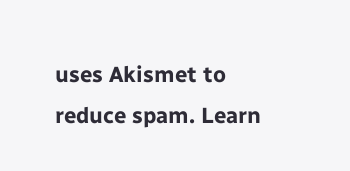uses Akismet to reduce spam. Learn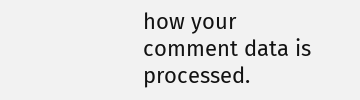how your comment data is processed.